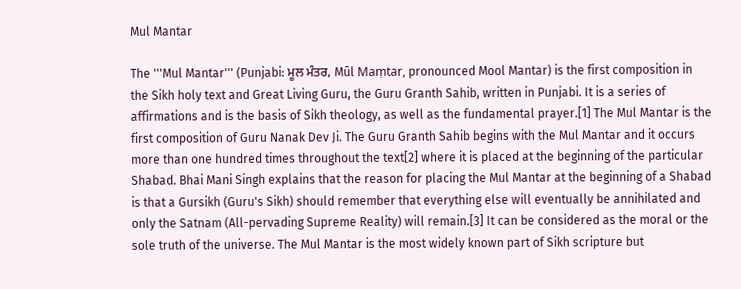Mul Mantar

The '''Mul Mantar''' (Punjabi: ਮੂਲ ਮੰਤਰ, Mūl Maṃtar, pronounced Mool Mantar) is the first composition in the Sikh holy text and Great Living Guru, the Guru Granth Sahib, written in Punjabi. It is a series of affirmations and is the basis of Sikh theology, as well as the fundamental prayer.[1] The Mul Mantar is the first composition of Guru Nanak Dev Ji. The Guru Granth Sahib begins with the Mul Mantar and it occurs more than one hundred times throughout the text[2] where it is placed at the beginning of the particular Shabad. Bhai Mani Singh explains that the reason for placing the Mul Mantar at the beginning of a Shabad is that a Gursikh (Guru's Sikh) should remember that everything else will eventually be annihilated and only the Satnam (All-pervading Supreme Reality) will remain.[3] It can be considered as the moral or the sole truth of the universe. The Mul Mantar is the most widely known part of Sikh scripture but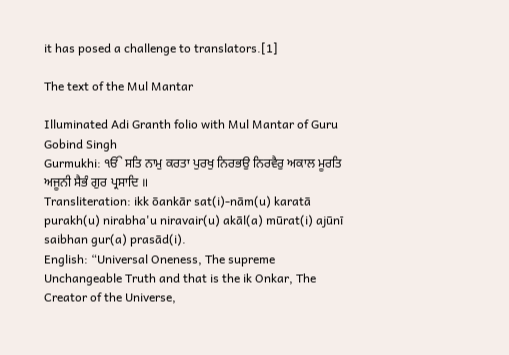it has posed a challenge to translators.[1]

The text of the Mul Mantar

Illuminated Adi Granth folio with Mul Mantar of Guru Gobind Singh
Gurmukhi: ੴ ਸਤਿ ਨਾਮੁ ਕਰਤਾ ਪੁਰਖੁ ਨਿਰਭਉ ਨਿਰਵੈਰੁ ਅਕਾਲ ਮੂਰਤਿ ਅਜੂਨੀ ਸੈਭੰ ਗੁਰ ਪ੍ਰਸਾਦਿ ॥
Transliteration: ikk ōankār sat(i)-nām(u) karatā purakh(u) nirabha'u niravair(u) akāl(a) mūrat(i) ajūnī saibhan gur(a) prasād(i).
English: “Universal Oneness, The supreme Unchangeable Truth and that is the ik Onkar, The Creator of the Universe,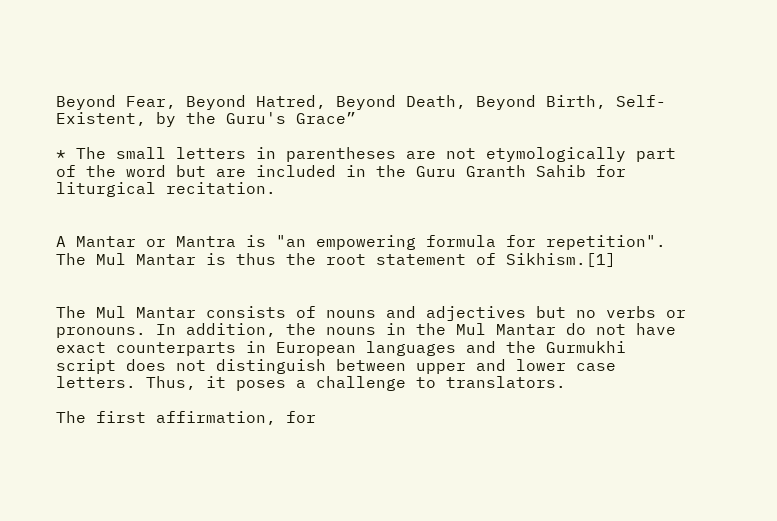Beyond Fear, Beyond Hatred, Beyond Death, Beyond Birth, Self-Existent, by the Guru's Grace”

* The small letters in parentheses are not etymologically part of the word but are included in the Guru Granth Sahib for liturgical recitation.


A Mantar or Mantra is "an empowering formula for repetition". The Mul Mantar is thus the root statement of Sikhism.[1]


The Mul Mantar consists of nouns and adjectives but no verbs or pronouns. In addition, the nouns in the Mul Mantar do not have exact counterparts in European languages and the Gurmukhi script does not distinguish between upper and lower case letters. Thus, it poses a challenge to translators.

The first affirmation, for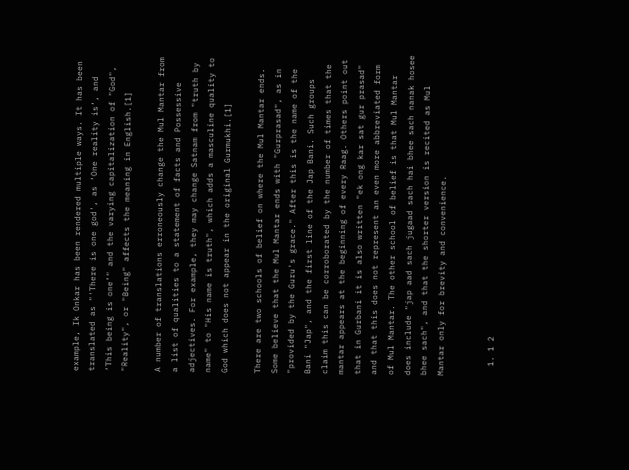example, Ik Onkar has been rendered multiple ways. It has been translated as "'There is one god', as ‘One reality is’, and ‘This being is one’" and the varying capitalization of "God", "Reality", or "Being" affects the meaning in English.[1]

A number of translations erroneously change the Mul Mantar from a list of qualities to a statement of facts and Possessive adjectives. For example, they may change Satnam from "truth by name" to "His name is truth", which adds a masculine quality to God which does not appear in the original Gurmukhi.[1]

There are two schools of belief on where the Mul Mantar ends. Some believe that the Mul Mantar ends with "Gurprasad", as in "provided by the Guru's grace." After this is the name of the Bani "Jap", and the first line of the Jap Bani. Such groups claim this can be corroborated by the number of times that the mantar appears at the beginning of every Raag. Others point out that in Gurbani it is also written "ek ong kar sat gur prasad" and that this does not represent an even more abbreviated form of Mul Mantar. The other school of belief is that Mul Mantar does include "jap aad sach jugaad sach hai bhee sach nanak hosee bhee sach", and that the shorter version is recited as Mul Mantar only for brevity and convenience.


  1. 1 2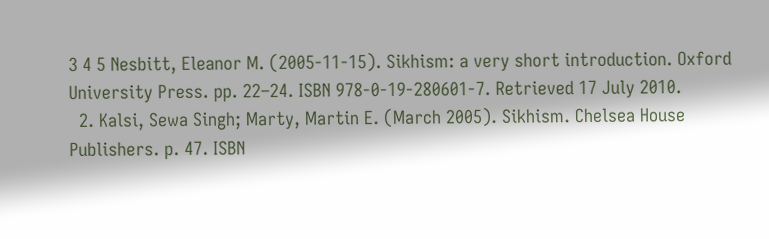3 4 5 Nesbitt, Eleanor M. (2005-11-15). Sikhism: a very short introduction. Oxford University Press. pp. 22–24. ISBN 978-0-19-280601-7. Retrieved 17 July 2010.
  2. Kalsi, Sewa Singh; Marty, Martin E. (March 2005). Sikhism. Chelsea House Publishers. p. 47. ISBN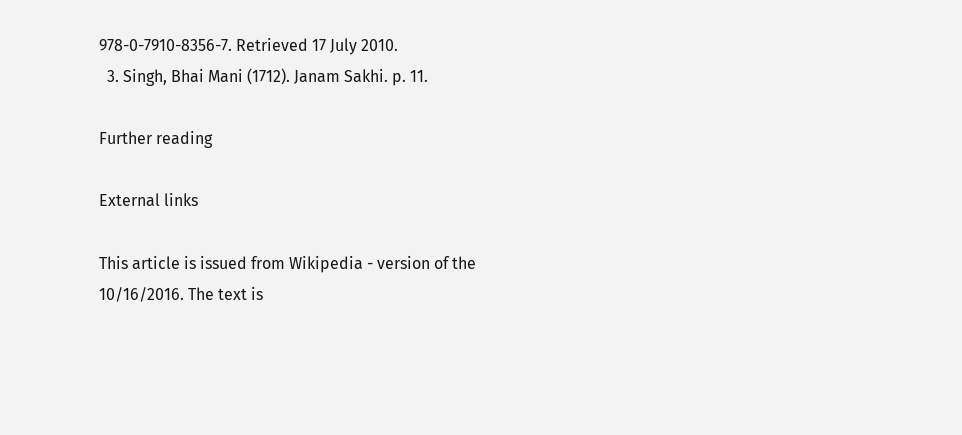978-0-7910-8356-7. Retrieved 17 July 2010.
  3. Singh, Bhai Mani (1712). Janam Sakhi. p. 11.

Further reading

External links

This article is issued from Wikipedia - version of the 10/16/2016. The text is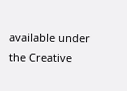available under the Creative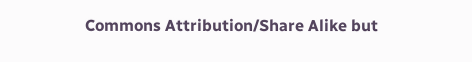Commons Attribution/Share Alike but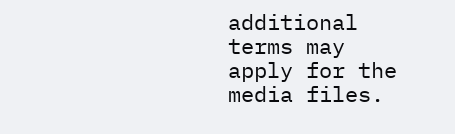additional terms may apply for the media files.